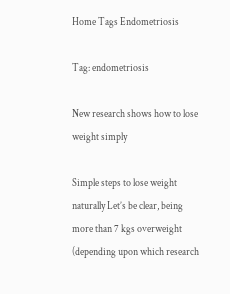Home Tags Endometriosis

Tag: endometriosis

New research shows how to lose weight simply

Simple steps to lose weight naturally Let’s be clear, being more than 7 kgs overweight (depending upon which research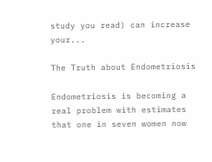study you read) can increase your...

The Truth about Endometriosis

Endometriosis is becoming a real problem with estimates that one in seven women now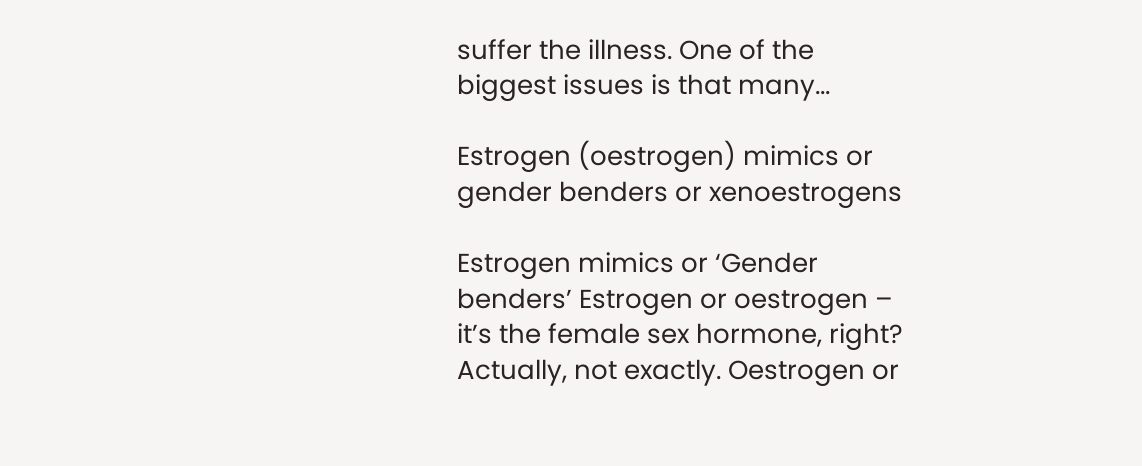suffer the illness. One of the biggest issues is that many...

Estrogen (oestrogen) mimics or gender benders or xenoestrogens

Estrogen mimics or ‘Gender benders’ Estrogen or oestrogen – it’s the female sex hormone, right? Actually, not exactly. Oestrogen or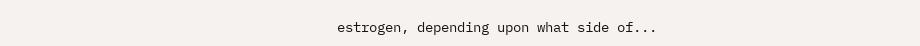estrogen, depending upon what side of...